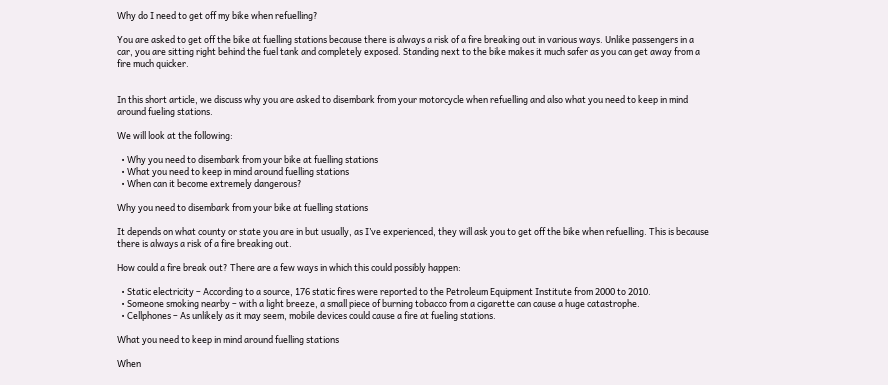Why do I need to get off my bike when refuelling?

You are asked to get off the bike at fuelling stations because there is always a risk of a fire breaking out in various ways. Unlike passengers in a car, you are sitting right behind the fuel tank and completely exposed. Standing next to the bike makes it much safer as you can get away from a fire much quicker.


In this short article, we discuss why you are asked to disembark from your motorcycle when refuelling and also what you need to keep in mind around fueling stations.

We will look at the following:

  • Why you need to disembark from your bike at fuelling stations
  • What you need to keep in mind around fuelling stations
  • When can it become extremely dangerous?

Why you need to disembark from your bike at fuelling stations

It depends on what county or state you are in but usually, as I’ve experienced, they will ask you to get off the bike when refuelling. This is because there is always a risk of a fire breaking out.

How could a fire break out? There are a few ways in which this could possibly happen:

  • Static electricity – According to a source, 176 static fires were reported to the Petroleum Equipment Institute from 2000 to 2010.
  • Someone smoking nearby – with a light breeze, a small piece of burning tobacco from a cigarette can cause a huge catastrophe.
  • Cellphones – As unlikely as it may seem, mobile devices could cause a fire at fueling stations.

What you need to keep in mind around fuelling stations

When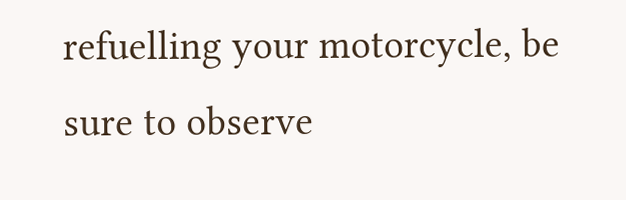refuelling your motorcycle, be sure to observe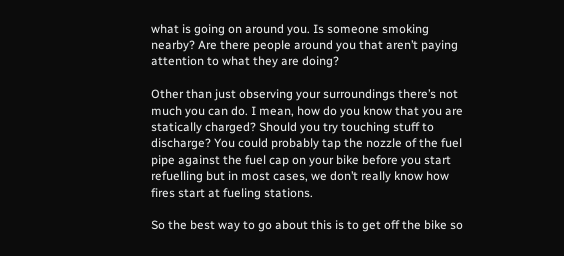what is going on around you. Is someone smoking nearby? Are there people around you that aren’t paying attention to what they are doing?

Other than just observing your surroundings there’s not much you can do. I mean, how do you know that you are statically charged? Should you try touching stuff to discharge? You could probably tap the nozzle of the fuel pipe against the fuel cap on your bike before you start refuelling but in most cases, we don’t really know how fires start at fueling stations.

So the best way to go about this is to get off the bike so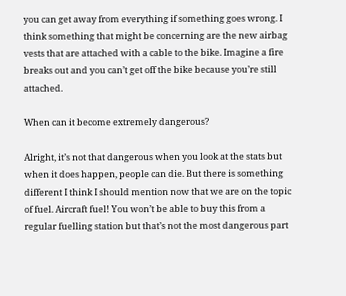you can get away from everything if something goes wrong. I think something that might be concerning are the new airbag vests that are attached with a cable to the bike. Imagine a fire breaks out and you can’t get off the bike because you’re still attached.

When can it become extremely dangerous?

Alright, it’s not that dangerous when you look at the stats but when it does happen, people can die. But there is something different I think I should mention now that we are on the topic of fuel. Aircraft fuel! You won’t be able to buy this from a regular fuelling station but that’s not the most dangerous part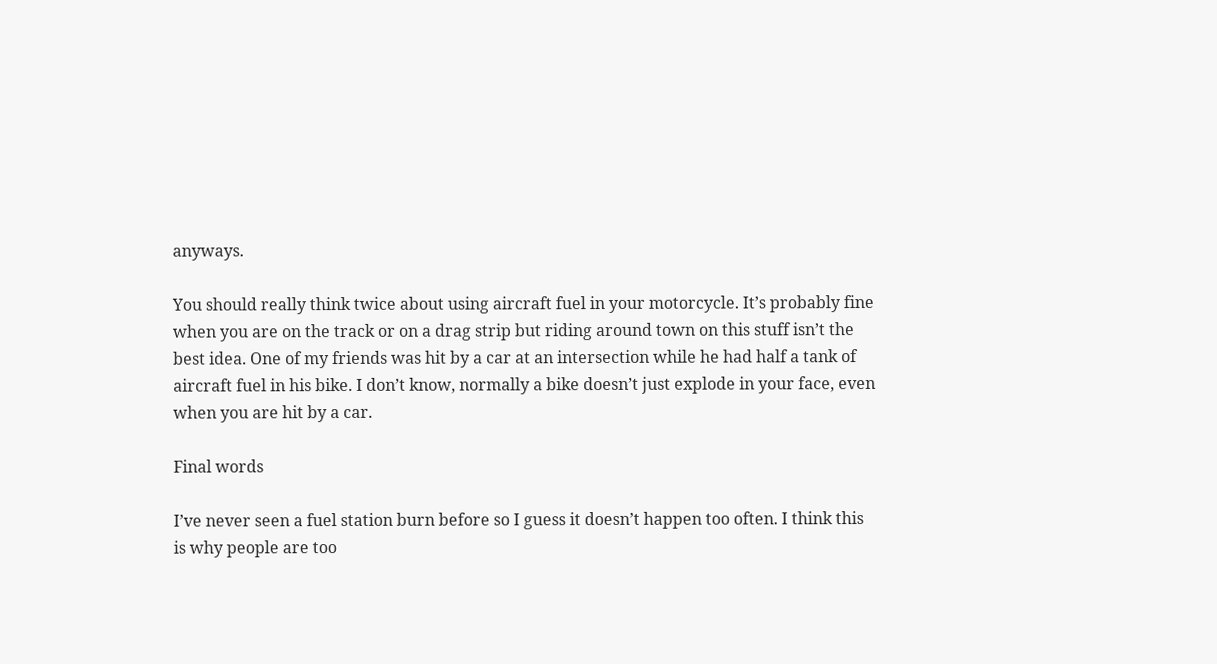anyways.

You should really think twice about using aircraft fuel in your motorcycle. It’s probably fine when you are on the track or on a drag strip but riding around town on this stuff isn’t the best idea. One of my friends was hit by a car at an intersection while he had half a tank of aircraft fuel in his bike. I don’t know, normally a bike doesn’t just explode in your face, even when you are hit by a car.

Final words

I’ve never seen a fuel station burn before so I guess it doesn’t happen too often. I think this is why people are too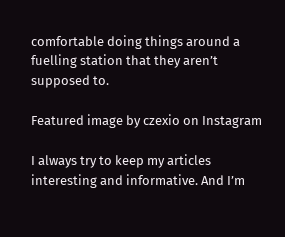comfortable doing things around a fuelling station that they aren’t supposed to.

Featured image by czexio on Instagram

I always try to keep my articles interesting and informative. And I’m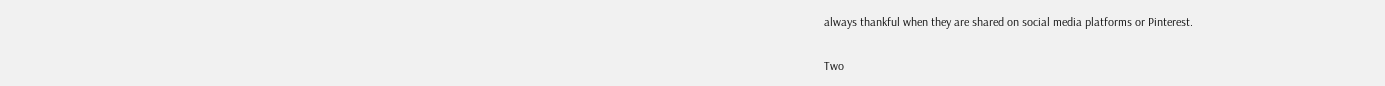always thankful when they are shared on social media platforms or Pinterest.

Two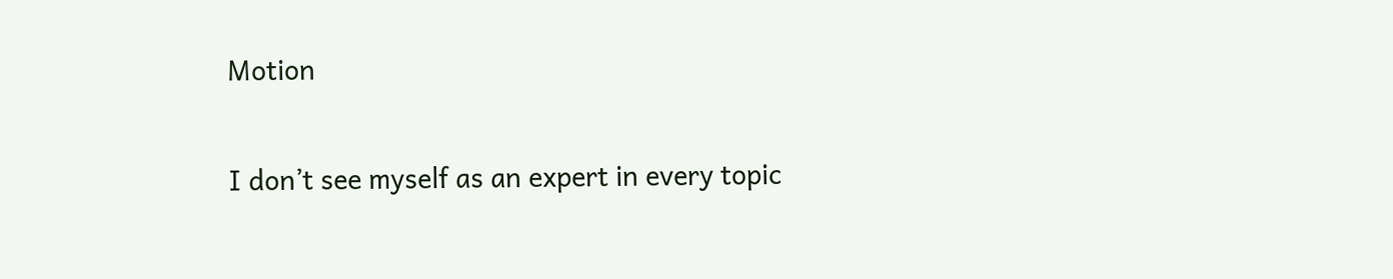Motion

I don’t see myself as an expert in every topic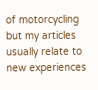of motorcycling but my articles usually relate to new experiences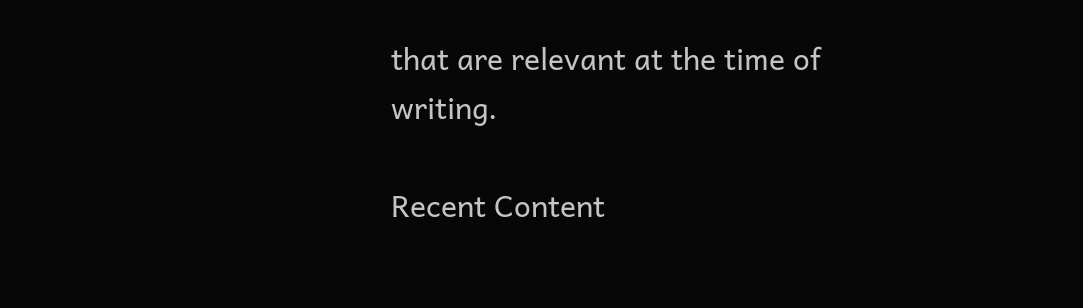that are relevant at the time of writing.

Recent Content